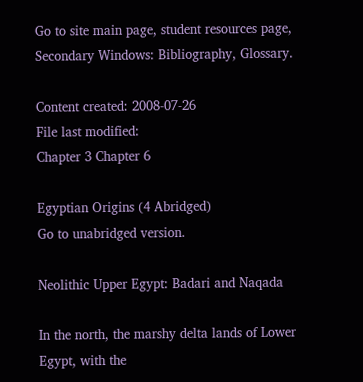Go to site main page, student resources page,
Secondary Windows: Bibliography, Glossary.

Content created: 2008-07-26
File last modified:
Chapter 3 Chapter 6

Egyptian Origins (4 Abridged)
Go to unabridged version.

Neolithic Upper Egypt: Badari and Naqada

In the north, the marshy delta lands of Lower Egypt, with the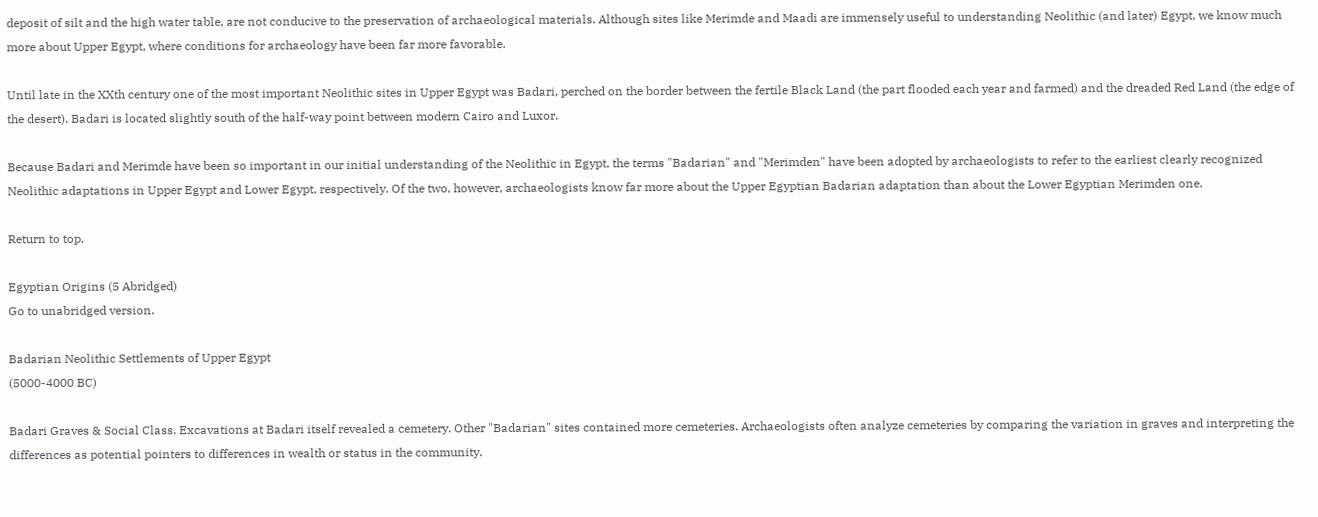deposit of silt and the high water table, are not conducive to the preservation of archaeological materials. Although sites like Merimde and Maadi are immensely useful to understanding Neolithic (and later) Egypt, we know much more about Upper Egypt, where conditions for archaeology have been far more favorable.

Until late in the XXth century one of the most important Neolithic sites in Upper Egypt was Badari, perched on the border between the fertile Black Land (the part flooded each year and farmed) and the dreaded Red Land (the edge of the desert). Badari is located slightly south of the half-way point between modern Cairo and Luxor.

Because Badari and Merimde have been so important in our initial understanding of the Neolithic in Egypt, the terms "Badarian" and "Merimden" have been adopted by archaeologists to refer to the earliest clearly recognized Neolithic adaptations in Upper Egypt and Lower Egypt, respectively. Of the two, however, archaeologists know far more about the Upper Egyptian Badarian adaptation than about the Lower Egyptian Merimden one.

Return to top.

Egyptian Origins (5 Abridged)
Go to unabridged version.

Badarian Neolithic Settlements of Upper Egypt
(5000-4000 BC)

Badari Graves & Social Class. Excavations at Badari itself revealed a cemetery. Other "Badarian" sites contained more cemeteries. Archaeologists often analyze cemeteries by comparing the variation in graves and interpreting the differences as potential pointers to differences in wealth or status in the community.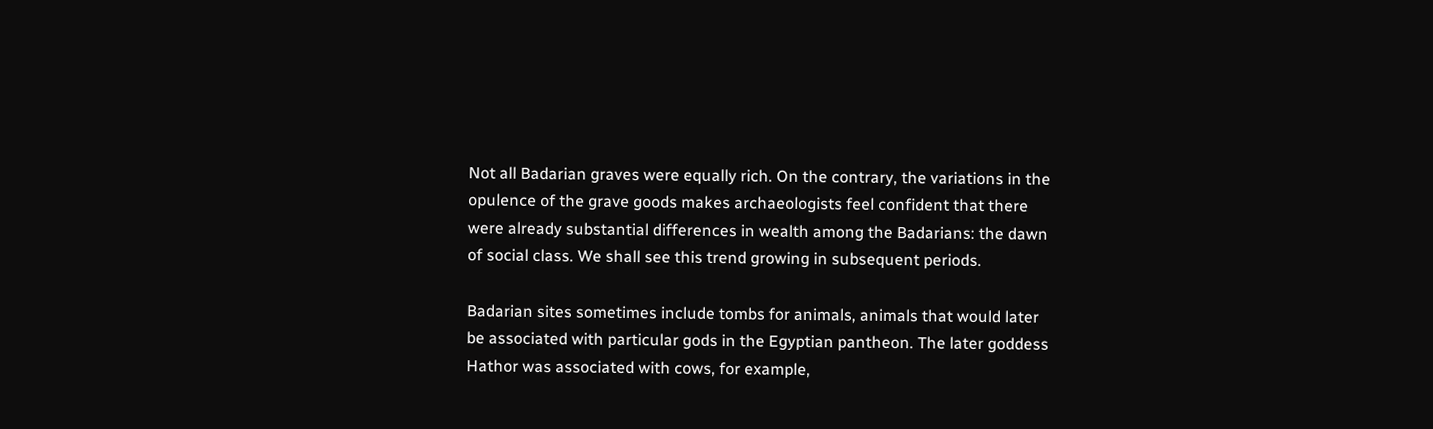Not all Badarian graves were equally rich. On the contrary, the variations in the opulence of the grave goods makes archaeologists feel confident that there were already substantial differences in wealth among the Badarians: the dawn of social class. We shall see this trend growing in subsequent periods.

Badarian sites sometimes include tombs for animals, animals that would later be associated with particular gods in the Egyptian pantheon. The later goddess Hathor was associated with cows, for example,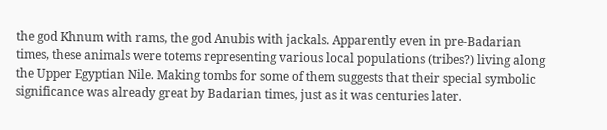the god Khnum with rams, the god Anubis with jackals. Apparently even in pre-Badarian times, these animals were totems representing various local populations (tribes?) living along the Upper Egyptian Nile. Making tombs for some of them suggests that their special symbolic significance was already great by Badarian times, just as it was centuries later.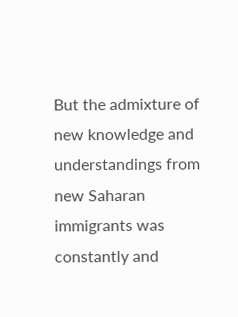But the admixture of new knowledge and understandings from new Saharan immigrants was constantly and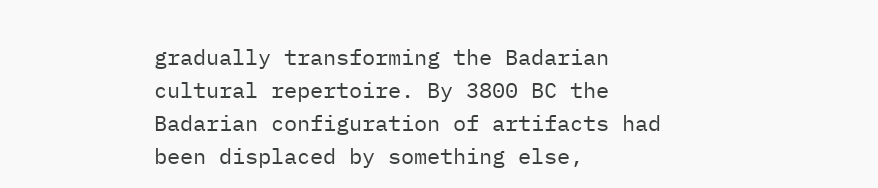gradually transforming the Badarian cultural repertoire. By 3800 BC the Badarian configuration of artifacts had been displaced by something else,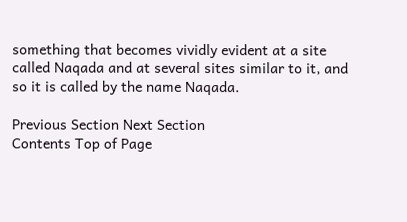something that becomes vividly evident at a site called Naqada and at several sites similar to it, and so it is called by the name Naqada.

Previous Section Next Section
Contents Top of Page